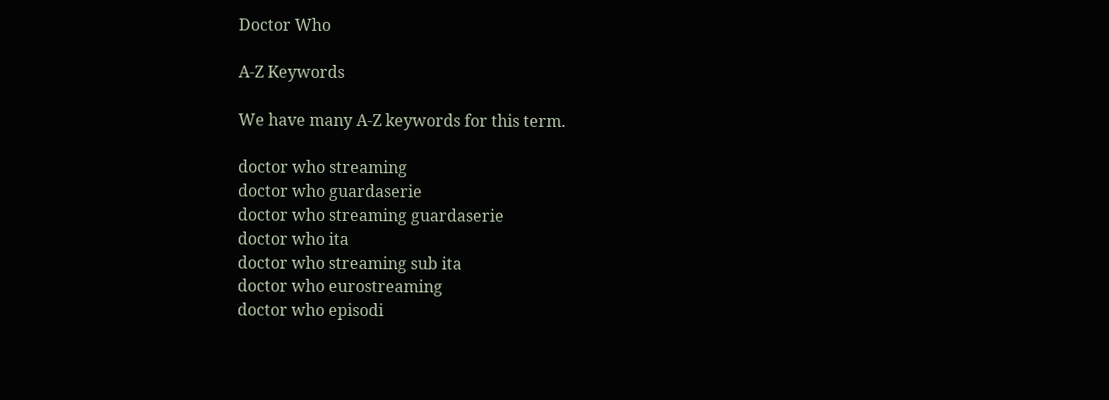Doctor Who

A-Z Keywords

We have many A-Z keywords for this term.

doctor who streaming
doctor who guardaserie
doctor who streaming guardaserie
doctor who ita
doctor who streaming sub ita
doctor who eurostreaming
doctor who episodi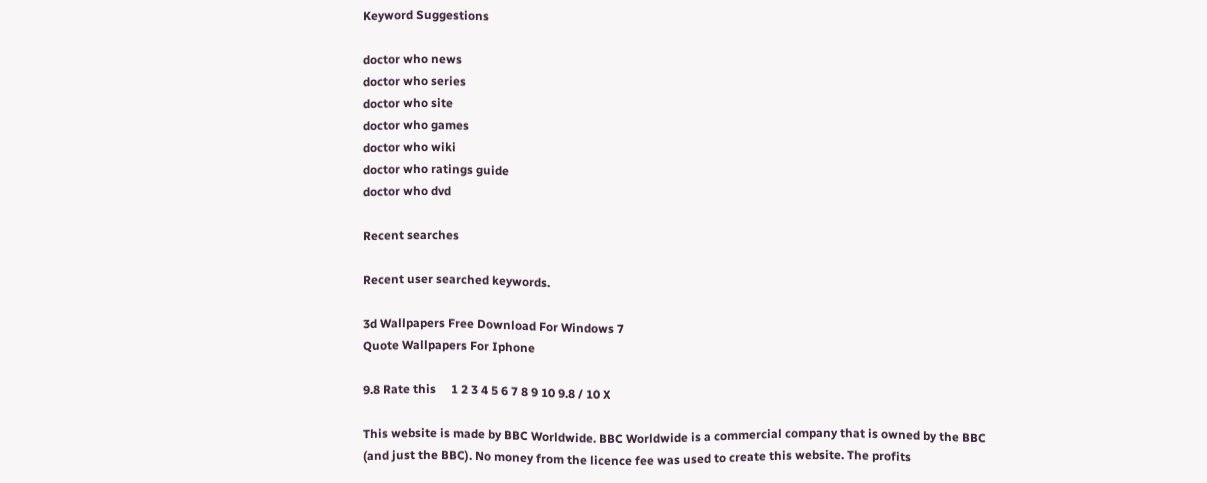Keyword Suggestions

doctor who news
doctor who series
doctor who site
doctor who games
doctor who wiki
doctor who ratings guide
doctor who dvd

Recent searches

Recent user searched keywords.

3d Wallpapers Free Download For Windows 7
Quote Wallpapers For Iphone

9.8 Rate this     1 2 3 4 5 6 7 8 9 10 9.8 / 10 X

This website is made by BBC Worldwide. BBC Worldwide is a commercial company that is owned by the BBC (and just the BBC). No money from the licence fee was used to create this website. The profits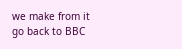we make from it go back to BBC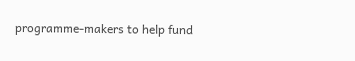programme-makers to help fund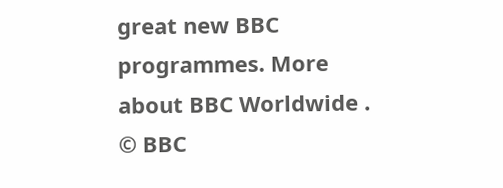great new BBC programmes. More about BBC Worldwide . © BBC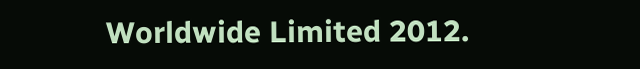Worldwide Limited 2012.